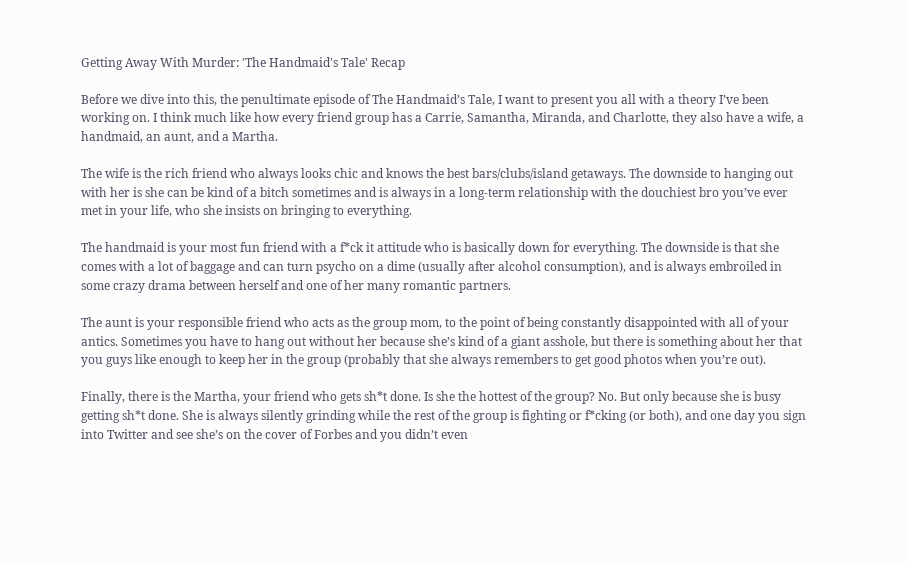Getting Away With Murder: 'The Handmaid's Tale' Recap

Before we dive into this, the penultimate episode of The Handmaid’s Tale, I want to present you all with a theory I’ve been working on. I think much like how every friend group has a Carrie, Samantha, Miranda, and Charlotte, they also have a wife, a handmaid, an aunt, and a Martha.

The wife is the rich friend who always looks chic and knows the best bars/clubs/island getaways. The downside to hanging out with her is she can be kind of a bitch sometimes and is always in a long-term relationship with the douchiest bro you’ve ever met in your life, who she insists on bringing to everything.

The handmaid is your most fun friend with a f*ck it attitude who is basically down for everything. The downside is that she comes with a lot of baggage and can turn psycho on a dime (usually after alcohol consumption), and is always embroiled in some crazy drama between herself and one of her many romantic partners.

The aunt is your responsible friend who acts as the group mom, to the point of being constantly disappointed with all of your antics. Sometimes you have to hang out without her because she’s kind of a giant asshole, but there is something about her that you guys like enough to keep her in the group (probably that she always remembers to get good photos when you’re out).

Finally, there is the Martha, your friend who gets sh*t done. Is she the hottest of the group? No. But only because she is busy getting sh*t done. She is always silently grinding while the rest of the group is fighting or f*cking (or both), and one day you sign into Twitter and see she’s on the cover of Forbes and you didn’t even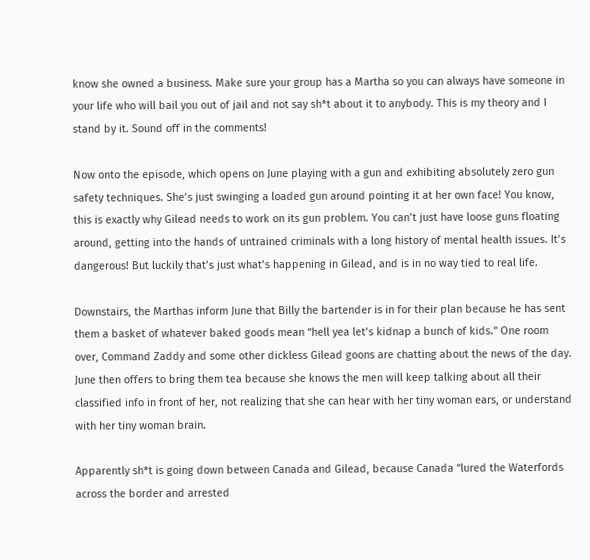know she owned a business. Make sure your group has a Martha so you can always have someone in your life who will bail you out of jail and not say sh*t about it to anybody. This is my theory and I stand by it. Sound off in the comments!

Now onto the episode, which opens on June playing with a gun and exhibiting absolutely zero gun safety techniques. She’s just swinging a loaded gun around pointing it at her own face! You know, this is exactly why Gilead needs to work on its gun problem. You can’t just have loose guns floating around, getting into the hands of untrained criminals with a long history of mental health issues. It’s dangerous! But luckily that’s just what’s happening in Gilead, and is in no way tied to real life.

Downstairs, the Marthas inform June that Billy the bartender is in for their plan because he has sent them a basket of whatever baked goods mean “hell yea let’s kidnap a bunch of kids.” One room over, Command Zaddy and some other dickless Gilead goons are chatting about the news of the day. June then offers to bring them tea because she knows the men will keep talking about all their classified info in front of her, not realizing that she can hear with her tiny woman ears, or understand with her tiny woman brain.

Apparently sh*t is going down between Canada and Gilead, because Canada “lured the Waterfords across the border and arrested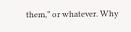them,” or whatever. Why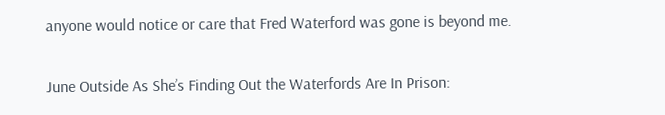anyone would notice or care that Fred Waterford was gone is beyond me.

June Outside As She’s Finding Out the Waterfords Are In Prison: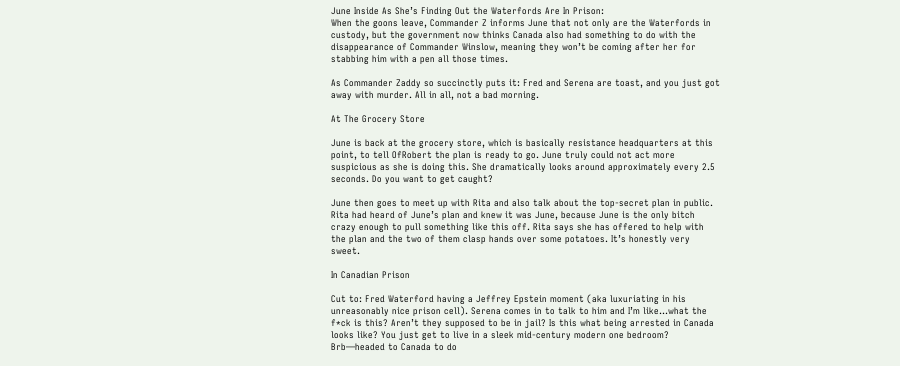June Inside As She’s Finding Out the Waterfords Are In Prison:
When the goons leave, Commander Z informs June that not only are the Waterfords in custody, but the government now thinks Canada also had something to do with the disappearance of Commander Winslow, meaning they won’t be coming after her for stabbing him with a pen all those times.

As Commander Zaddy so succinctly puts it: Fred and Serena are toast, and you just got away with murder. All in all, not a bad morning.

At The Grocery Store

June is back at the grocery store, which is basically resistance headquarters at this point, to tell OfRobert the plan is ready to go. June truly could not act more suspicious as she is doing this. She dramatically looks around approximately every 2.5 seconds. Do you want to get caught?

June then goes to meet up with Rita and also talk about the top-secret plan in public. Rita had heard of June’s plan and knew it was June, because June is the only bitch crazy enough to pull something like this off. Rita says she has offered to help with the plan and the two of them clasp hands over some potatoes. It’s honestly very sweet.

In Canadian Prison

Cut to: Fred Waterford having a Jeffrey Epstein moment (aka luxuriating in his unreasonably nice prison cell). Serena comes in to talk to him and I’m like…what the f*ck is this? Aren’t they supposed to be in jail? Is this what being arrested in Canada looks like? You just get to live in a sleek mid-century modern one bedroom? Brb—headed to Canada to do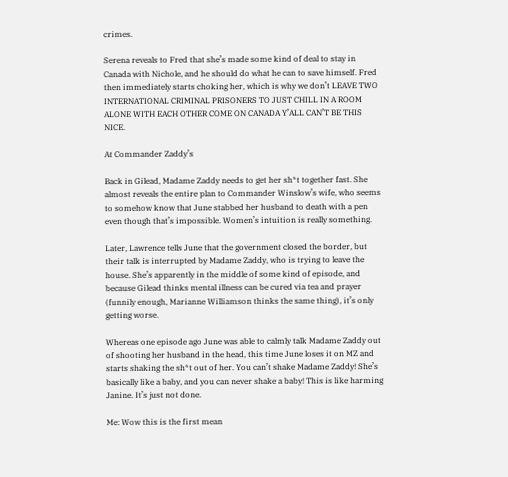crimes.

Serena reveals to Fred that she’s made some kind of deal to stay in Canada with Nichole, and he should do what he can to save himself. Fred then immediately starts choking her, which is why we don’t LEAVE TWO INTERNATIONAL CRIMINAL PRISONERS TO JUST CHILL IN A ROOM ALONE WITH EACH OTHER COME ON CANADA Y’ALL CAN’T BE THIS NICE.

At Commander Zaddy’s

Back in Gilead, Madame Zaddy needs to get her sh*t together fast. She almost reveals the entire plan to Commander Winslow’s wife, who seems to somehow know that June stabbed her husband to death with a pen even though that’s impossible. Women’s intuition is really something.

Later, Lawrence tells June that the government closed the border, but their talk is interrupted by Madame Zaddy, who is trying to leave the house. She’s apparently in the middle of some kind of episode, and because Gilead thinks mental illness can be cured via tea and prayer (funnily enough, Marianne Williamson thinks the same thing), it’s only getting worse.

Whereas one episode ago June was able to calmly talk Madame Zaddy out of shooting her husband in the head, this time June loses it on MZ and starts shaking the sh*t out of her. You can’t shake Madame Zaddy! She’s basically like a baby, and you can never shake a baby! This is like harming Janine. It’s just not done.

Me: Wow this is the first mean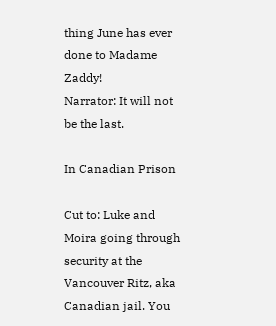thing June has ever done to Madame Zaddy!
Narrator: It will not be the last.

In Canadian Prison

Cut to: Luke and Moira going through security at the Vancouver Ritz, aka Canadian jail. You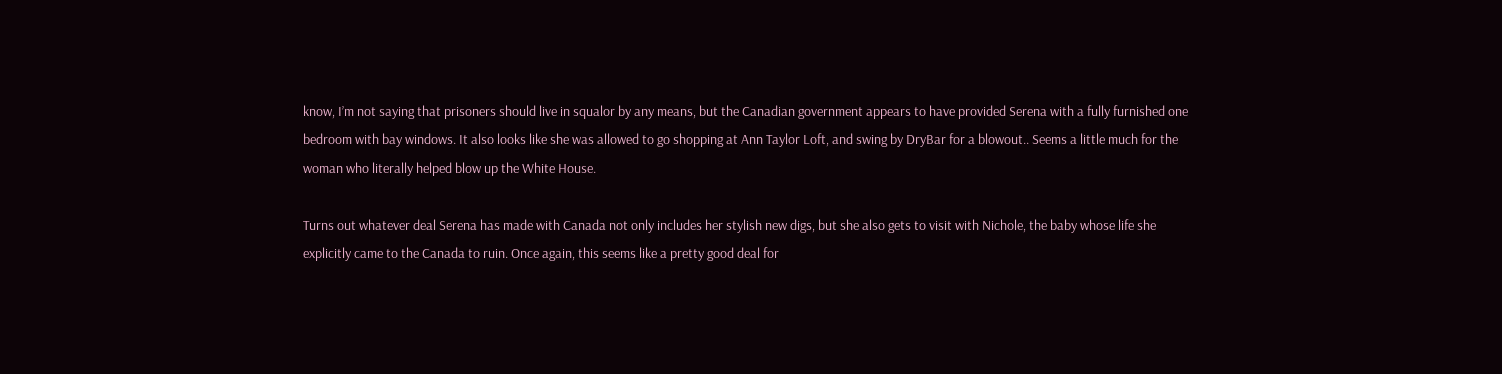know, I’m not saying that prisoners should live in squalor by any means, but the Canadian government appears to have provided Serena with a fully furnished one bedroom with bay windows. It also looks like she was allowed to go shopping at Ann Taylor Loft, and swing by DryBar for a blowout.. Seems a little much for the woman who literally helped blow up the White House.

Turns out whatever deal Serena has made with Canada not only includes her stylish new digs, but she also gets to visit with Nichole, the baby whose life she explicitly came to the Canada to ruin. Once again, this seems like a pretty good deal for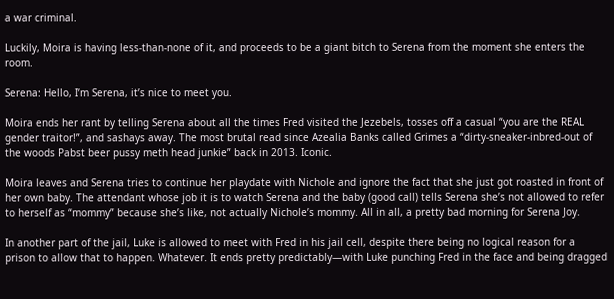a war criminal.

Luckily, Moira is having less-than-none of it, and proceeds to be a giant bitch to Serena from the moment she enters the room.

Serena: Hello, I’m Serena, it’s nice to meet you.

Moira ends her rant by telling Serena about all the times Fred visited the Jezebels, tosses off a casual “you are the REAL gender traitor!”, and sashays away. The most brutal read since Azealia Banks called Grimes a “dirty-sneaker-inbred-out of the woods Pabst beer pussy meth head junkie” back in 2013. Iconic.

Moira leaves and Serena tries to continue her playdate with Nichole and ignore the fact that she just got roasted in front of her own baby. The attendant whose job it is to watch Serena and the baby (good call) tells Serena she’s not allowed to refer to herself as “mommy” because she’s like, not actually Nichole’s mommy. All in all, a pretty bad morning for Serena Joy.

In another part of the jail, Luke is allowed to meet with Fred in his jail cell, despite there being no logical reason for a prison to allow that to happen. Whatever. It ends pretty predictably—with Luke punching Fred in the face and being dragged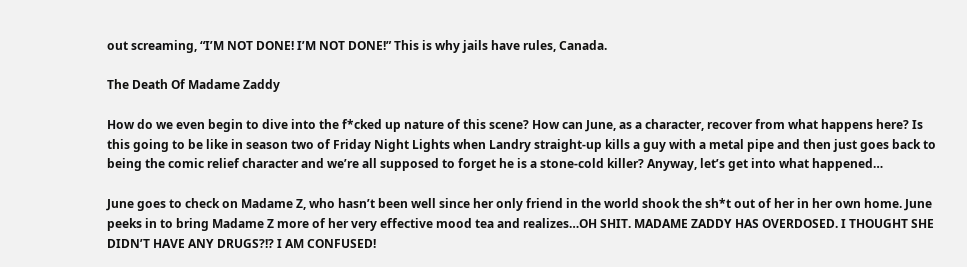out screaming, “I’M NOT DONE! I’M NOT DONE!” This is why jails have rules, Canada.

The Death Of Madame Zaddy

How do we even begin to dive into the f*cked up nature of this scene? How can June, as a character, recover from what happens here? Is this going to be like in season two of Friday Night Lights when Landry straight-up kills a guy with a metal pipe and then just goes back to being the comic relief character and we’re all supposed to forget he is a stone-cold killer? Anyway, let’s get into what happened…

June goes to check on Madame Z, who hasn’t been well since her only friend in the world shook the sh*t out of her in her own home. June peeks in to bring Madame Z more of her very effective mood tea and realizes…OH SHIT. MADAME ZADDY HAS OVERDOSED. I THOUGHT SHE DIDN’T HAVE ANY DRUGS?!? I AM CONFUSED!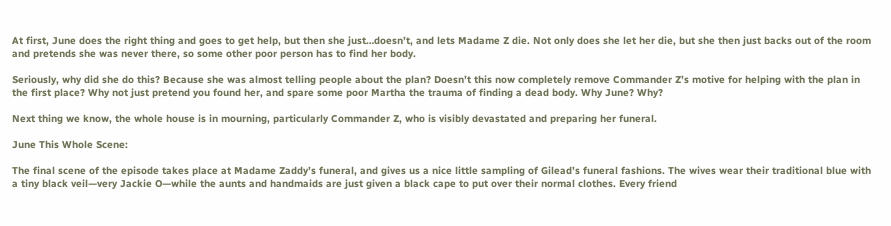At first, June does the right thing and goes to get help, but then she just…doesn’t, and lets Madame Z die. Not only does she let her die, but she then just backs out of the room and pretends she was never there, so some other poor person has to find her body.

Seriously, why did she do this? Because she was almost telling people about the plan? Doesn’t this now completely remove Commander Z’s motive for helping with the plan in the first place? Why not just pretend you found her, and spare some poor Martha the trauma of finding a dead body. Why June? Why?

Next thing we know, the whole house is in mourning, particularly Commander Z, who is visibly devastated and preparing her funeral.

June This Whole Scene:

The final scene of the episode takes place at Madame Zaddy’s funeral, and gives us a nice little sampling of Gilead’s funeral fashions. The wives wear their traditional blue with a tiny black veil—very Jackie O—while the aunts and handmaids are just given a black cape to put over their normal clothes. Every friend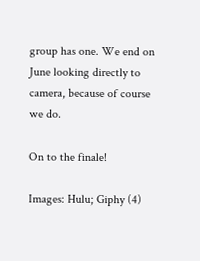group has one. We end on June looking directly to camera, because of course we do.

On to the finale!

Images: Hulu; Giphy (4)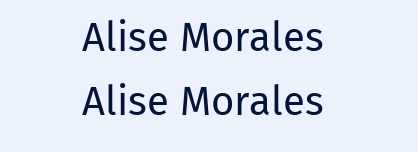Alise Morales
Alise Morales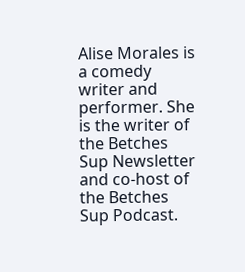Alise Morales is a comedy writer and performer. She is the writer of the Betches Sup Newsletter and co-host of the Betches Sup Podcast.